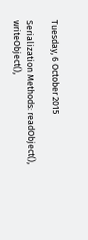Tuesday, 6 October 2015

Serialization Methods: readObject(), writeObject(),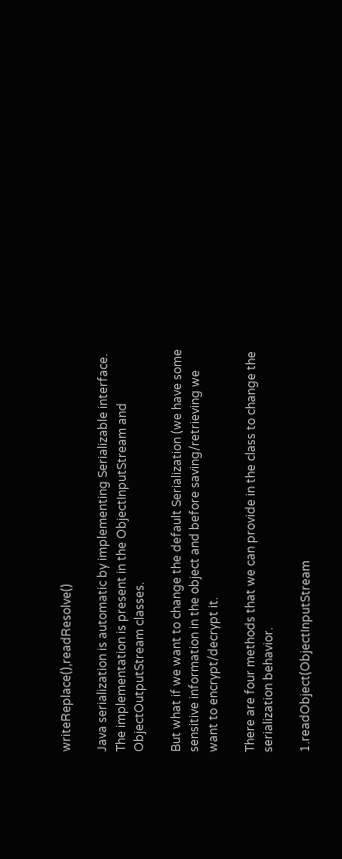writeReplace(),readResolve()

Java serialization is automatic by implementing Serializable interface. The implementation is present in the ObjectInputStream and ObjectOutputStream classes.

But what if we want to change the default Serialization (we have some sensitive information in the object and before saving/retrieving we want to encrypt/decrypt it.

There are four methods that we can provide in the class to change the serialization behavior.

1.readObject(ObjectInputStream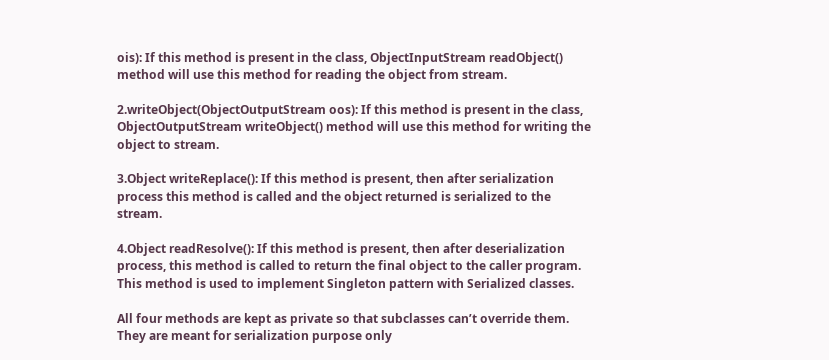ois): If this method is present in the class, ObjectInputStream readObject() method will use this method for reading the object from stream.

2.writeObject(ObjectOutputStream oos): If this method is present in the class, ObjectOutputStream writeObject() method will use this method for writing the object to stream.

3.Object writeReplace(): If this method is present, then after serialization process this method is called and the object returned is serialized to the stream.

4.Object readResolve(): If this method is present, then after deserialization process, this method is called to return the final object to the caller program. This method is used to implement Singleton pattern with Serialized classes.

All four methods are kept as private so that subclasses can’t override them. They are meant for serialization purpose only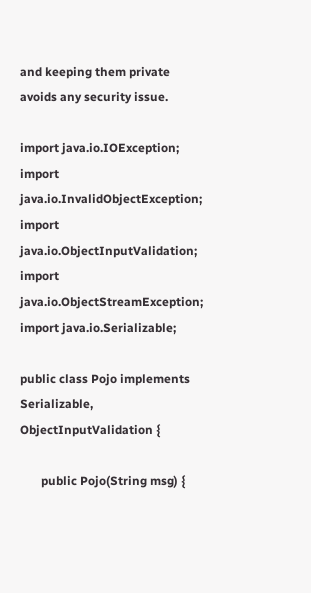and keeping them private avoids any security issue.

import java.io.IOException;
import java.io.InvalidObjectException;
import java.io.ObjectInputValidation;
import java.io.ObjectStreamException;
import java.io.Serializable;

public class Pojo implements Serializable, ObjectInputValidation {

       public Pojo(String msg) {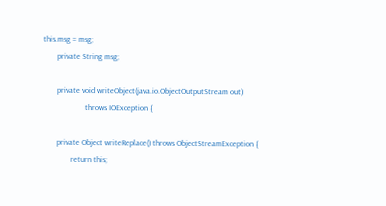this.msg = msg;
       private String msg;

       private void writeObject(java.io.ObjectOutputStream out)
                     throws IOException {

       private Object writeReplace() throws ObjectStreamException {
              return this;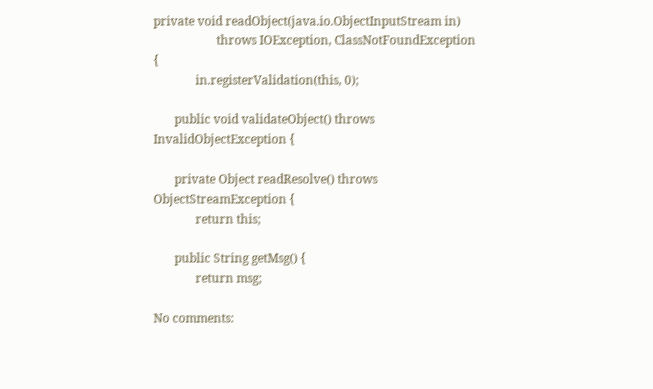private void readObject(java.io.ObjectInputStream in)
                     throws IOException, ClassNotFoundException {
              in.registerValidation(this, 0);

       public void validateObject() throws InvalidObjectException {

       private Object readResolve() throws ObjectStreamException {
              return this;

       public String getMsg() {
              return msg;

No comments: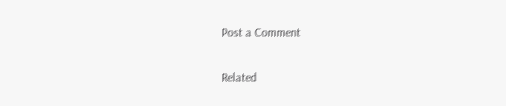Post a Comment

Related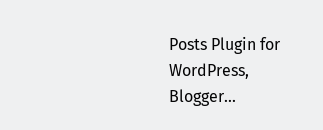Posts Plugin for WordPress, Blogger...